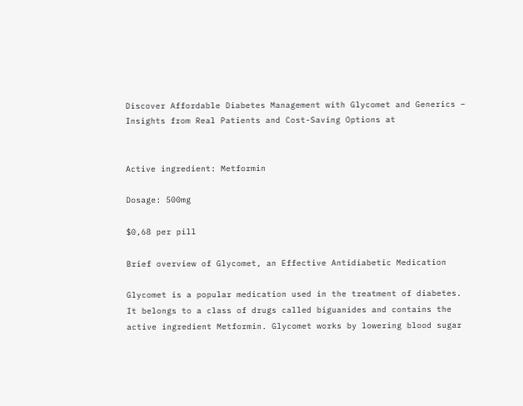Discover Affordable Diabetes Management with Glycomet and Generics – Insights from Real Patients and Cost-Saving Options at


Active ingredient: Metformin

Dosage: 500mg

$0,68 per pill

Brief overview of Glycomet, an Effective Antidiabetic Medication

Glycomet is a popular medication used in the treatment of diabetes. It belongs to a class of drugs called biguanides and contains the active ingredient Metformin. Glycomet works by lowering blood sugar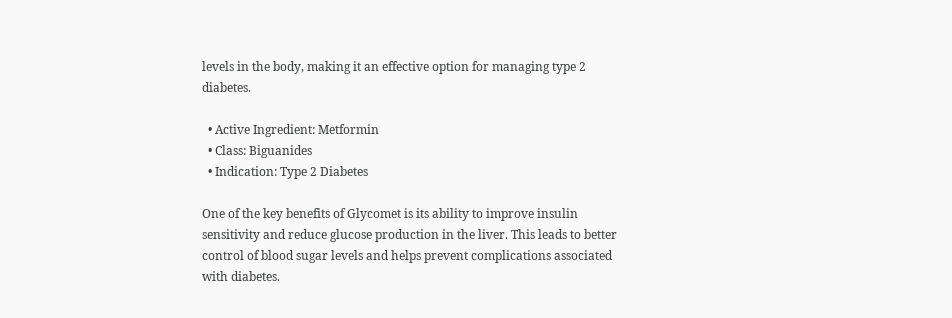levels in the body, making it an effective option for managing type 2 diabetes.

  • Active Ingredient: Metformin
  • Class: Biguanides
  • Indication: Type 2 Diabetes

One of the key benefits of Glycomet is its ability to improve insulin sensitivity and reduce glucose production in the liver. This leads to better control of blood sugar levels and helps prevent complications associated with diabetes.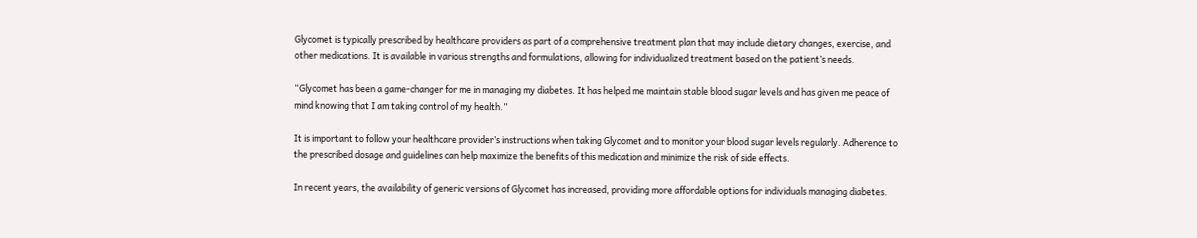Glycomet is typically prescribed by healthcare providers as part of a comprehensive treatment plan that may include dietary changes, exercise, and other medications. It is available in various strengths and formulations, allowing for individualized treatment based on the patient’s needs.

“Glycomet has been a game-changer for me in managing my diabetes. It has helped me maintain stable blood sugar levels and has given me peace of mind knowing that I am taking control of my health.”

It is important to follow your healthcare provider’s instructions when taking Glycomet and to monitor your blood sugar levels regularly. Adherence to the prescribed dosage and guidelines can help maximize the benefits of this medication and minimize the risk of side effects.

In recent years, the availability of generic versions of Glycomet has increased, providing more affordable options for individuals managing diabetes.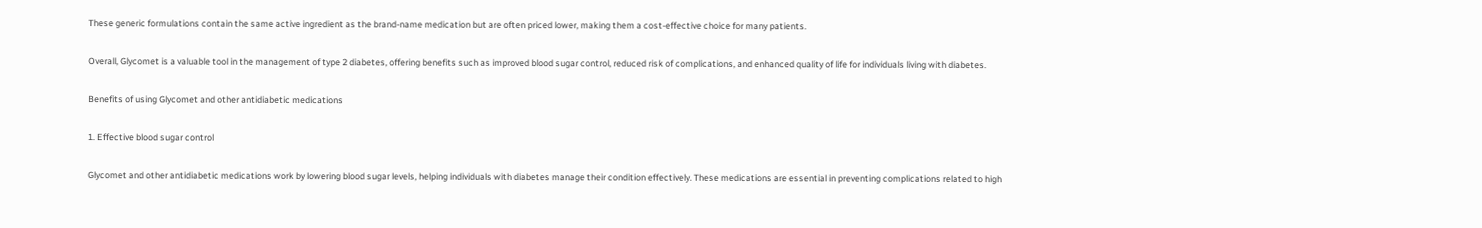These generic formulations contain the same active ingredient as the brand-name medication but are often priced lower, making them a cost-effective choice for many patients.

Overall, Glycomet is a valuable tool in the management of type 2 diabetes, offering benefits such as improved blood sugar control, reduced risk of complications, and enhanced quality of life for individuals living with diabetes.

Benefits of using Glycomet and other antidiabetic medications

1. Effective blood sugar control

Glycomet and other antidiabetic medications work by lowering blood sugar levels, helping individuals with diabetes manage their condition effectively. These medications are essential in preventing complications related to high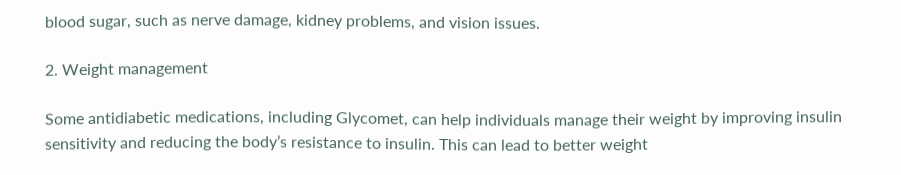blood sugar, such as nerve damage, kidney problems, and vision issues.

2. Weight management

Some antidiabetic medications, including Glycomet, can help individuals manage their weight by improving insulin sensitivity and reducing the body’s resistance to insulin. This can lead to better weight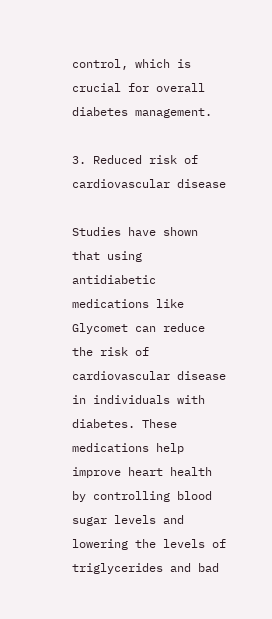control, which is crucial for overall diabetes management.

3. Reduced risk of cardiovascular disease

Studies have shown that using antidiabetic medications like Glycomet can reduce the risk of cardiovascular disease in individuals with diabetes. These medications help improve heart health by controlling blood sugar levels and lowering the levels of triglycerides and bad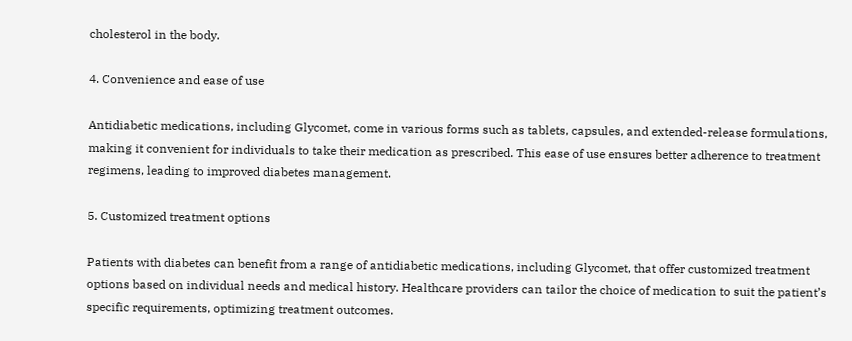cholesterol in the body.

4. Convenience and ease of use

Antidiabetic medications, including Glycomet, come in various forms such as tablets, capsules, and extended-release formulations, making it convenient for individuals to take their medication as prescribed. This ease of use ensures better adherence to treatment regimens, leading to improved diabetes management.

5. Customized treatment options

Patients with diabetes can benefit from a range of antidiabetic medications, including Glycomet, that offer customized treatment options based on individual needs and medical history. Healthcare providers can tailor the choice of medication to suit the patient’s specific requirements, optimizing treatment outcomes.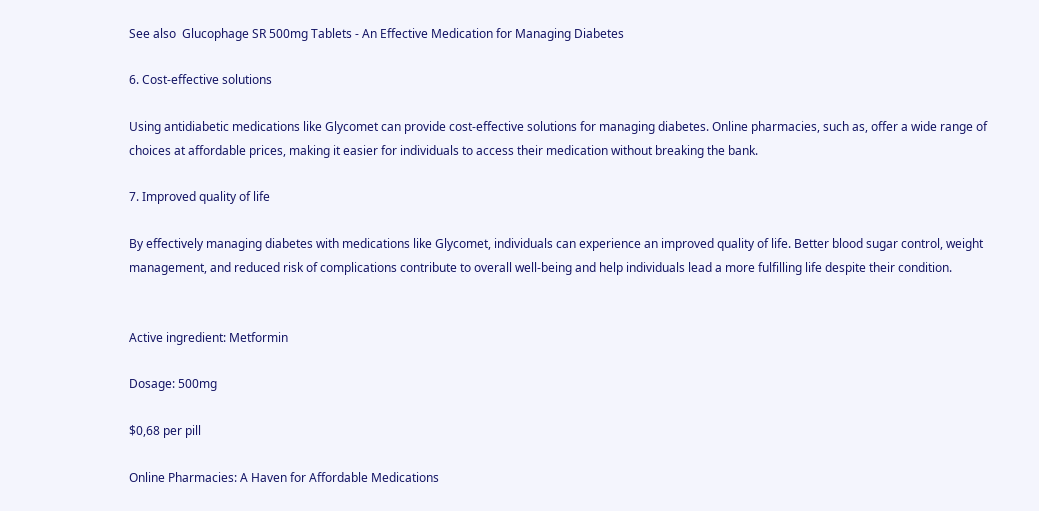See also  Glucophage SR 500mg Tablets - An Effective Medication for Managing Diabetes

6. Cost-effective solutions

Using antidiabetic medications like Glycomet can provide cost-effective solutions for managing diabetes. Online pharmacies, such as, offer a wide range of choices at affordable prices, making it easier for individuals to access their medication without breaking the bank.

7. Improved quality of life

By effectively managing diabetes with medications like Glycomet, individuals can experience an improved quality of life. Better blood sugar control, weight management, and reduced risk of complications contribute to overall well-being and help individuals lead a more fulfilling life despite their condition.


Active ingredient: Metformin

Dosage: 500mg

$0,68 per pill

Online Pharmacies: A Haven for Affordable Medications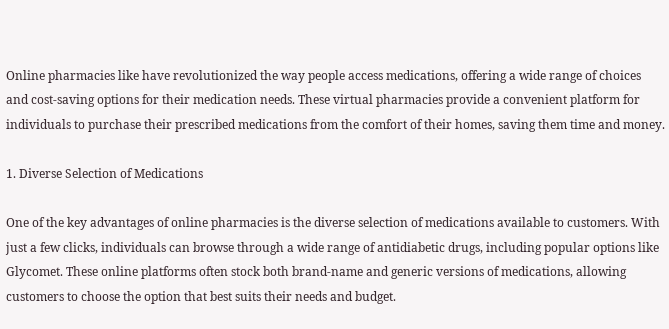Online pharmacies like have revolutionized the way people access medications, offering a wide range of choices and cost-saving options for their medication needs. These virtual pharmacies provide a convenient platform for individuals to purchase their prescribed medications from the comfort of their homes, saving them time and money.

1. Diverse Selection of Medications

One of the key advantages of online pharmacies is the diverse selection of medications available to customers. With just a few clicks, individuals can browse through a wide range of antidiabetic drugs, including popular options like Glycomet. These online platforms often stock both brand-name and generic versions of medications, allowing customers to choose the option that best suits their needs and budget.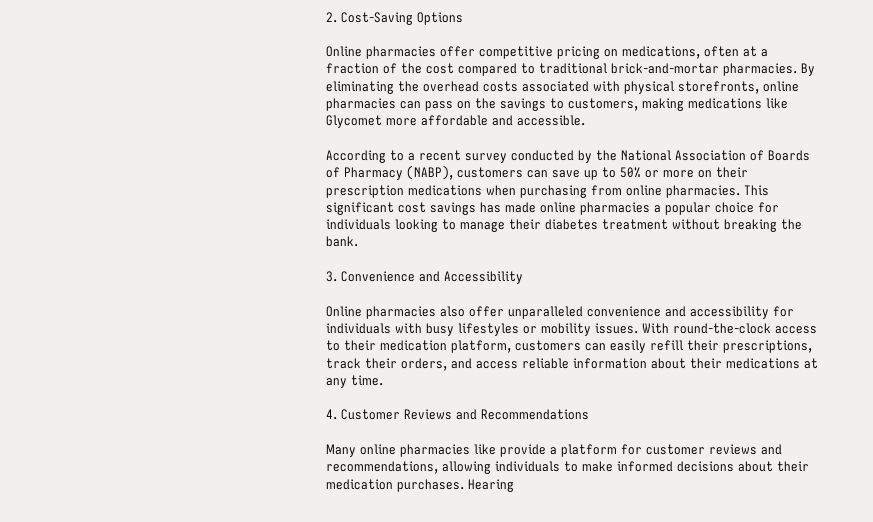2. Cost-Saving Options

Online pharmacies offer competitive pricing on medications, often at a fraction of the cost compared to traditional brick-and-mortar pharmacies. By eliminating the overhead costs associated with physical storefronts, online pharmacies can pass on the savings to customers, making medications like Glycomet more affordable and accessible.

According to a recent survey conducted by the National Association of Boards of Pharmacy (NABP), customers can save up to 50% or more on their prescription medications when purchasing from online pharmacies. This significant cost savings has made online pharmacies a popular choice for individuals looking to manage their diabetes treatment without breaking the bank.

3. Convenience and Accessibility

Online pharmacies also offer unparalleled convenience and accessibility for individuals with busy lifestyles or mobility issues. With round-the-clock access to their medication platform, customers can easily refill their prescriptions, track their orders, and access reliable information about their medications at any time.

4. Customer Reviews and Recommendations

Many online pharmacies like provide a platform for customer reviews and recommendations, allowing individuals to make informed decisions about their medication purchases. Hearing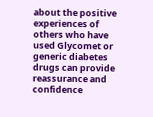about the positive experiences of others who have used Glycomet or generic diabetes drugs can provide reassurance and confidence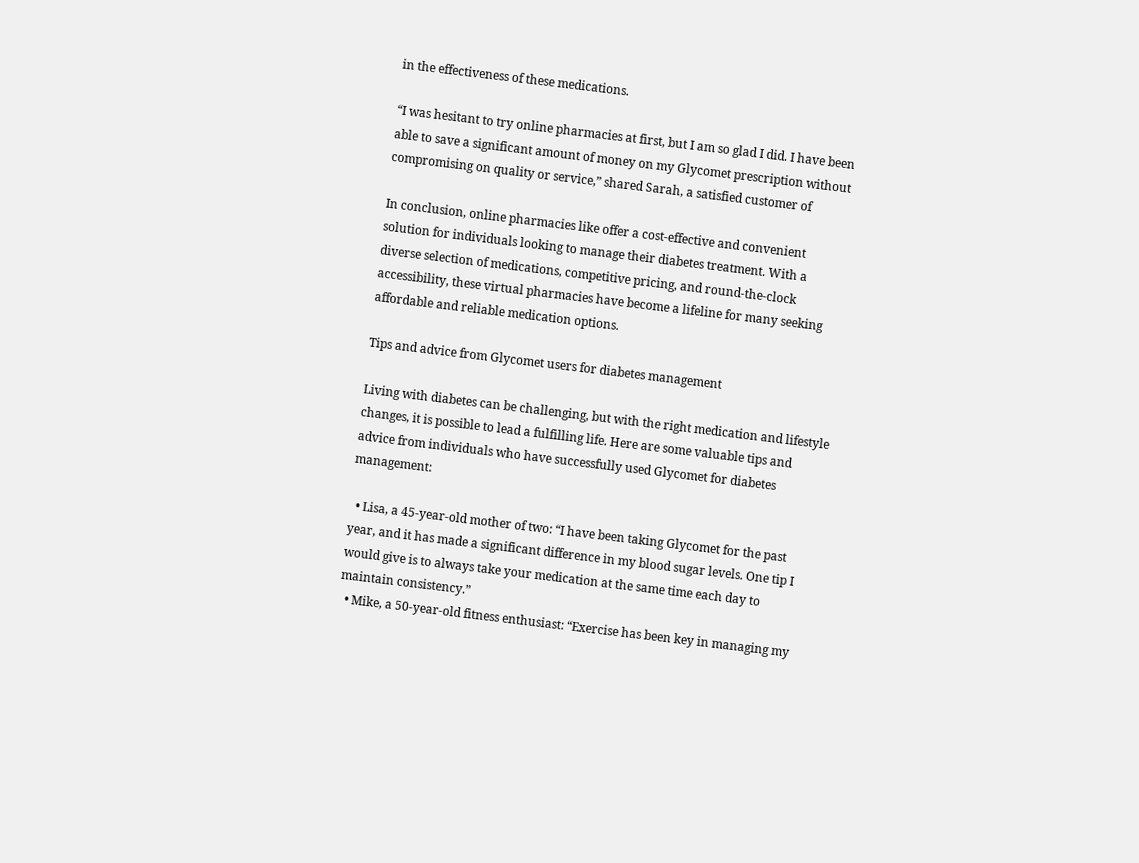in the effectiveness of these medications.

“I was hesitant to try online pharmacies at first, but I am so glad I did. I have been able to save a significant amount of money on my Glycomet prescription without compromising on quality or service,” shared Sarah, a satisfied customer of

In conclusion, online pharmacies like offer a cost-effective and convenient solution for individuals looking to manage their diabetes treatment. With a diverse selection of medications, competitive pricing, and round-the-clock accessibility, these virtual pharmacies have become a lifeline for many seeking affordable and reliable medication options.

Tips and advice from Glycomet users for diabetes management

Living with diabetes can be challenging, but with the right medication and lifestyle changes, it is possible to lead a fulfilling life. Here are some valuable tips and advice from individuals who have successfully used Glycomet for diabetes management:

  • Lisa, a 45-year-old mother of two: “I have been taking Glycomet for the past year, and it has made a significant difference in my blood sugar levels. One tip I would give is to always take your medication at the same time each day to maintain consistency.”
  • Mike, a 50-year-old fitness enthusiast: “Exercise has been key in managing my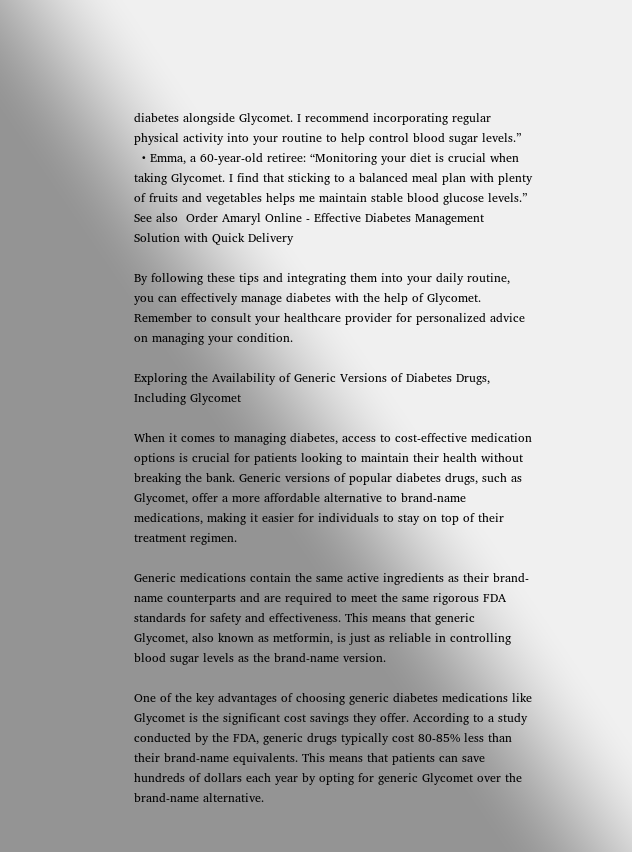diabetes alongside Glycomet. I recommend incorporating regular physical activity into your routine to help control blood sugar levels.”
  • Emma, a 60-year-old retiree: “Monitoring your diet is crucial when taking Glycomet. I find that sticking to a balanced meal plan with plenty of fruits and vegetables helps me maintain stable blood glucose levels.”
See also  Order Amaryl Online - Effective Diabetes Management Solution with Quick Delivery

By following these tips and integrating them into your daily routine, you can effectively manage diabetes with the help of Glycomet. Remember to consult your healthcare provider for personalized advice on managing your condition.

Exploring the Availability of Generic Versions of Diabetes Drugs, Including Glycomet

When it comes to managing diabetes, access to cost-effective medication options is crucial for patients looking to maintain their health without breaking the bank. Generic versions of popular diabetes drugs, such as Glycomet, offer a more affordable alternative to brand-name medications, making it easier for individuals to stay on top of their treatment regimen.

Generic medications contain the same active ingredients as their brand-name counterparts and are required to meet the same rigorous FDA standards for safety and effectiveness. This means that generic Glycomet, also known as metformin, is just as reliable in controlling blood sugar levels as the brand-name version.

One of the key advantages of choosing generic diabetes medications like Glycomet is the significant cost savings they offer. According to a study conducted by the FDA, generic drugs typically cost 80-85% less than their brand-name equivalents. This means that patients can save hundreds of dollars each year by opting for generic Glycomet over the brand-name alternative.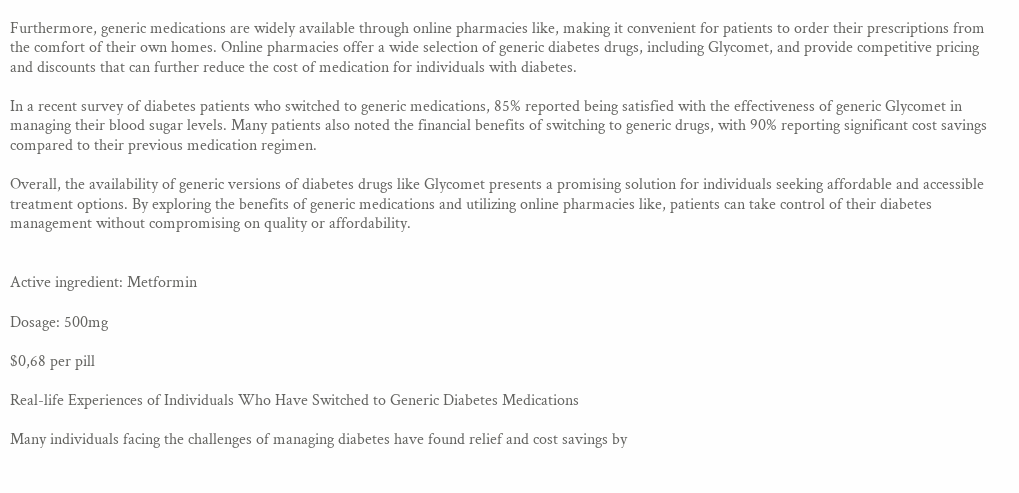Furthermore, generic medications are widely available through online pharmacies like, making it convenient for patients to order their prescriptions from the comfort of their own homes. Online pharmacies offer a wide selection of generic diabetes drugs, including Glycomet, and provide competitive pricing and discounts that can further reduce the cost of medication for individuals with diabetes.

In a recent survey of diabetes patients who switched to generic medications, 85% reported being satisfied with the effectiveness of generic Glycomet in managing their blood sugar levels. Many patients also noted the financial benefits of switching to generic drugs, with 90% reporting significant cost savings compared to their previous medication regimen.

Overall, the availability of generic versions of diabetes drugs like Glycomet presents a promising solution for individuals seeking affordable and accessible treatment options. By exploring the benefits of generic medications and utilizing online pharmacies like, patients can take control of their diabetes management without compromising on quality or affordability.


Active ingredient: Metformin

Dosage: 500mg

$0,68 per pill

Real-life Experiences of Individuals Who Have Switched to Generic Diabetes Medications

Many individuals facing the challenges of managing diabetes have found relief and cost savings by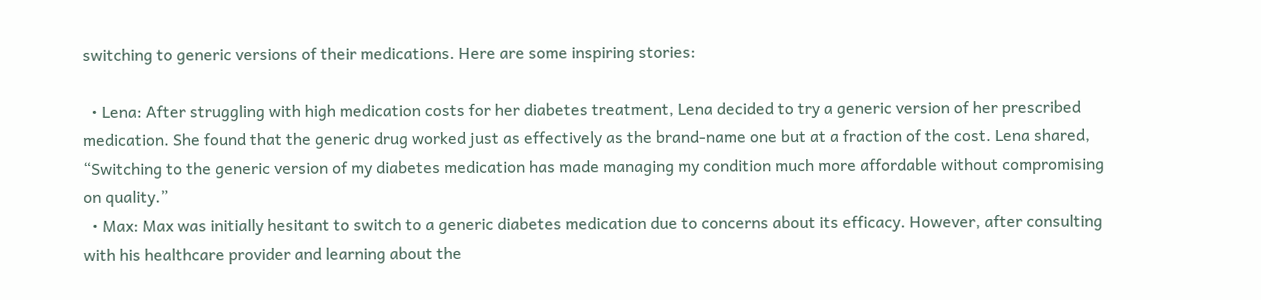switching to generic versions of their medications. Here are some inspiring stories:

  • Lena: After struggling with high medication costs for her diabetes treatment, Lena decided to try a generic version of her prescribed medication. She found that the generic drug worked just as effectively as the brand-name one but at a fraction of the cost. Lena shared, “Switching to the generic version of my diabetes medication has made managing my condition much more affordable without compromising on quality.”
  • Max: Max was initially hesitant to switch to a generic diabetes medication due to concerns about its efficacy. However, after consulting with his healthcare provider and learning about the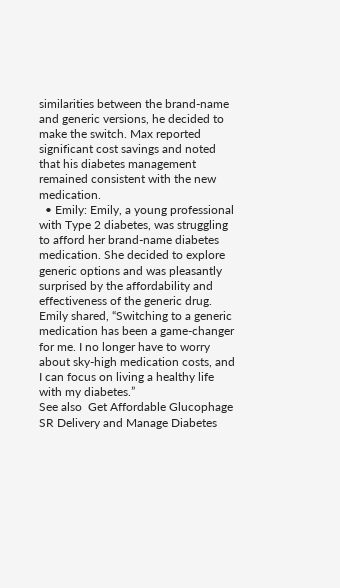similarities between the brand-name and generic versions, he decided to make the switch. Max reported significant cost savings and noted that his diabetes management remained consistent with the new medication.
  • Emily: Emily, a young professional with Type 2 diabetes, was struggling to afford her brand-name diabetes medication. She decided to explore generic options and was pleasantly surprised by the affordability and effectiveness of the generic drug. Emily shared, “Switching to a generic medication has been a game-changer for me. I no longer have to worry about sky-high medication costs, and I can focus on living a healthy life with my diabetes.”
See also  Get Affordable Glucophage SR Delivery and Manage Diabetes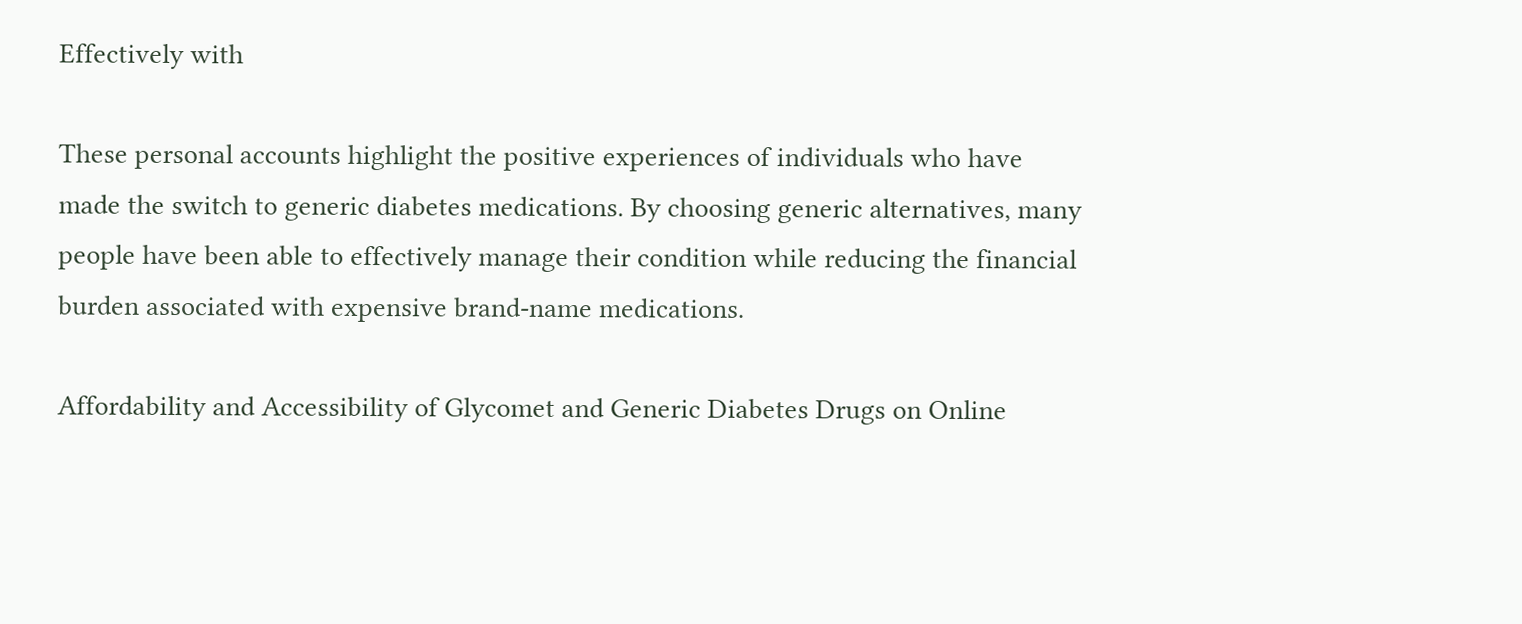Effectively with

These personal accounts highlight the positive experiences of individuals who have made the switch to generic diabetes medications. By choosing generic alternatives, many people have been able to effectively manage their condition while reducing the financial burden associated with expensive brand-name medications.

Affordability and Accessibility of Glycomet and Generic Diabetes Drugs on Online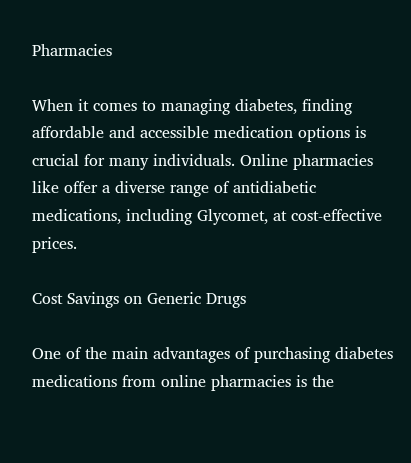Pharmacies

When it comes to managing diabetes, finding affordable and accessible medication options is crucial for many individuals. Online pharmacies like offer a diverse range of antidiabetic medications, including Glycomet, at cost-effective prices.

Cost Savings on Generic Drugs

One of the main advantages of purchasing diabetes medications from online pharmacies is the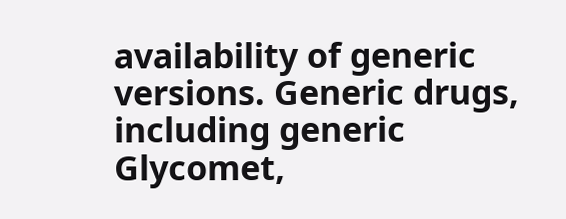availability of generic versions. Generic drugs, including generic Glycomet,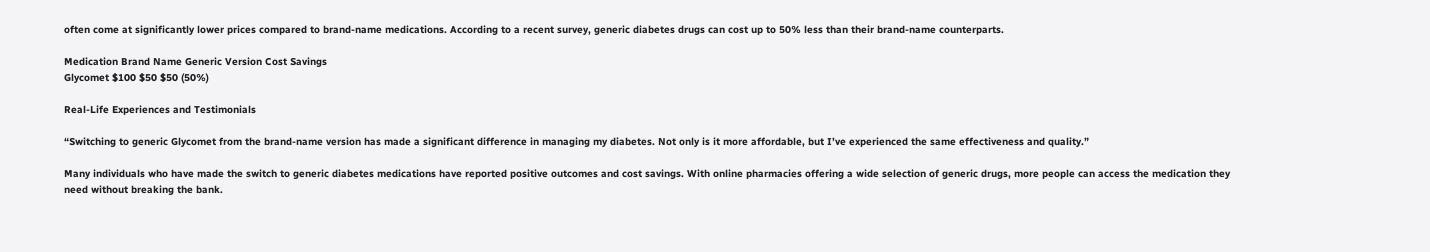often come at significantly lower prices compared to brand-name medications. According to a recent survey, generic diabetes drugs can cost up to 50% less than their brand-name counterparts.

Medication Brand Name Generic Version Cost Savings
Glycomet $100 $50 $50 (50%)

Real-Life Experiences and Testimonials

“Switching to generic Glycomet from the brand-name version has made a significant difference in managing my diabetes. Not only is it more affordable, but I’ve experienced the same effectiveness and quality.”

Many individuals who have made the switch to generic diabetes medications have reported positive outcomes and cost savings. With online pharmacies offering a wide selection of generic drugs, more people can access the medication they need without breaking the bank.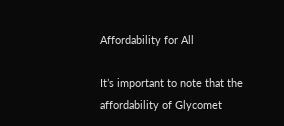Affordability for All

It’s important to note that the affordability of Glycomet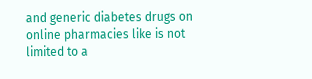and generic diabetes drugs on online pharmacies like is not limited to a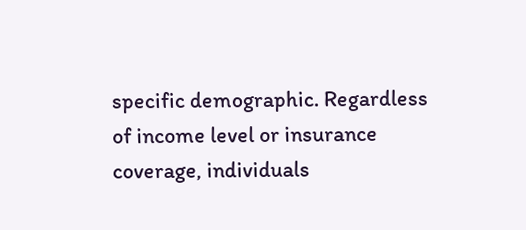specific demographic. Regardless of income level or insurance coverage, individuals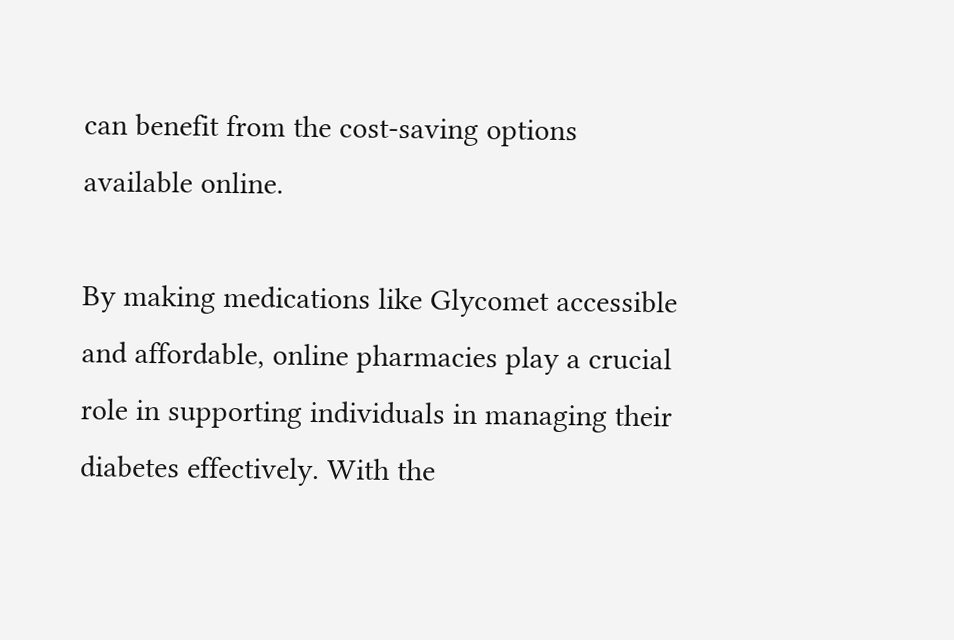can benefit from the cost-saving options available online.

By making medications like Glycomet accessible and affordable, online pharmacies play a crucial role in supporting individuals in managing their diabetes effectively. With the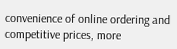convenience of online ordering and competitive prices, more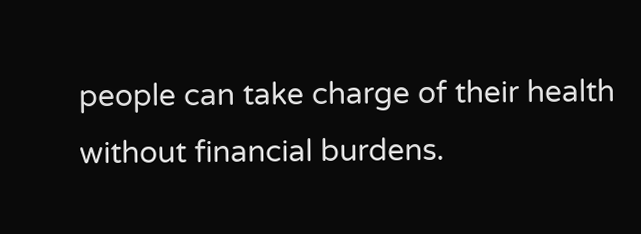people can take charge of their health without financial burdens.